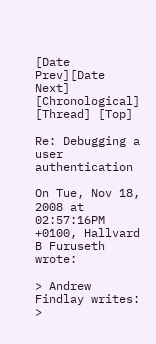[Date Prev][Date Next] [Chronological] [Thread] [Top]

Re: Debugging a user authentication

On Tue, Nov 18, 2008 at 02:57:16PM +0100, Hallvard B Furuseth wrote:

> Andrew Findlay writes:
>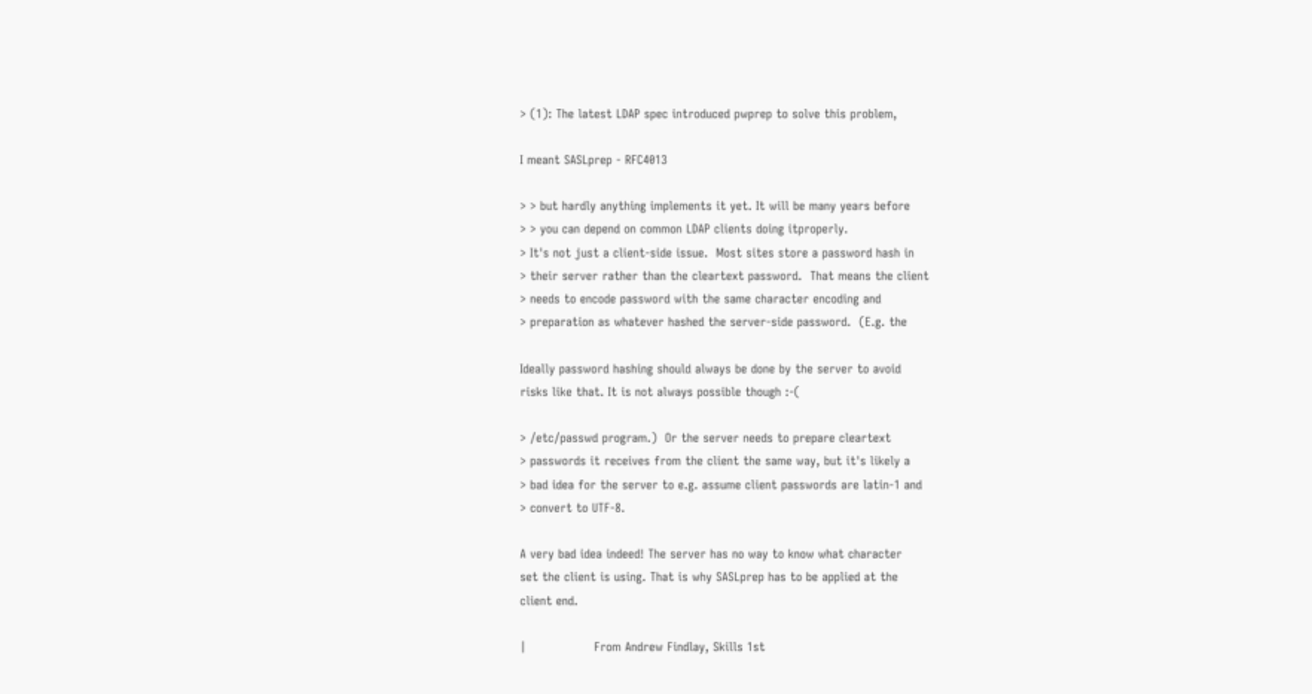> (1): The latest LDAP spec introduced pwprep to solve this problem,

I meant SASLprep - RFC4013

> > but hardly anything implements it yet. It will be many years before
> > you can depend on common LDAP clients doing itproperly.
> It's not just a client-side issue.  Most sites store a password hash in
> their server rather than the cleartext password.  That means the client
> needs to encode password with the same character encoding and
> preparation as whatever hashed the server-side password.  (E.g. the

Ideally password hashing should always be done by the server to avoid
risks like that. It is not always possible though :-(

> /etc/passwd program.)  Or the server needs to prepare cleartext
> passwords it receives from the client the same way, but it's likely a
> bad idea for the server to e.g. assume client passwords are latin-1 and
> convert to UTF-8.

A very bad idea indeed! The server has no way to know what character
set the client is using. That is why SASLprep has to be applied at the
client end.

|                 From Andrew Findlay, Skills 1st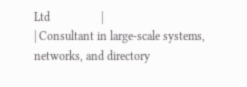Ltd                 |
| Consultant in large-scale systems, networks, and directory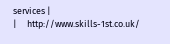services |
|     http://www.skills-1st.co.uk/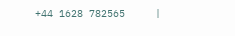+44 1628 782565     |